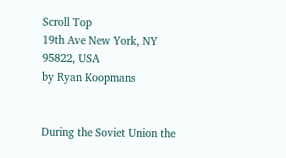Scroll Top
19th Ave New York, NY 95822, USA
by Ryan Koopmans


During the Soviet Union the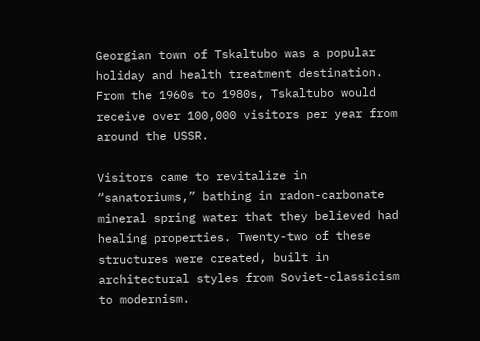Georgian town of Tskaltubo was a popular holiday and health treatment destination. From the 1960s to 1980s, Tskaltubo would receive over 100,000 visitors per year from around the USSR.

Visitors came to revitalize in “sanatoriums,” bathing in radon-carbonate mineral spring water that they believed had healing properties. Twenty-two of these structures were created, built in architectural styles from Soviet-classicism to modernism.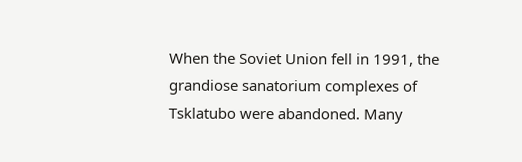When the Soviet Union fell in 1991, the grandiose sanatorium complexes of Tsklatubo were abandoned. Many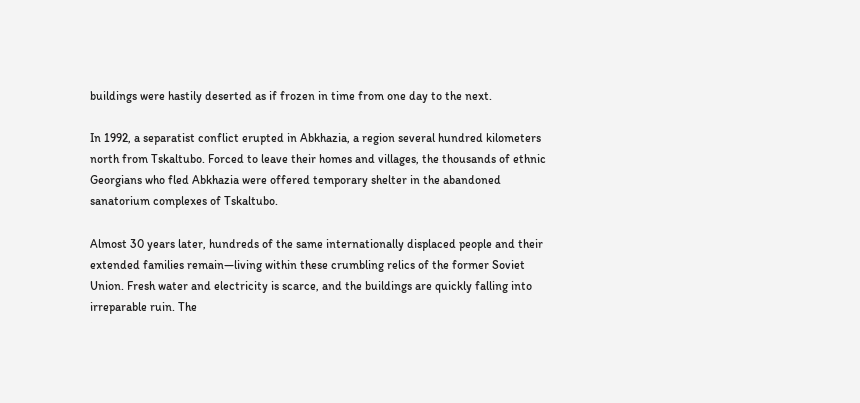buildings were hastily deserted as if frozen in time from one day to the next.

In 1992, a separatist conflict erupted in Abkhazia, a region several hundred kilometers north from Tskaltubo. Forced to leave their homes and villages, the thousands of ethnic Georgians who fled Abkhazia were offered temporary shelter in the abandoned sanatorium complexes of Tskaltubo.

Almost 30 years later, hundreds of the same internationally displaced people and their extended families remain—living within these crumbling relics of the former Soviet Union. Fresh water and electricity is scarce, and the buildings are quickly falling into irreparable ruin. The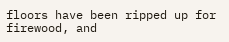floors have been ripped up for firewood, and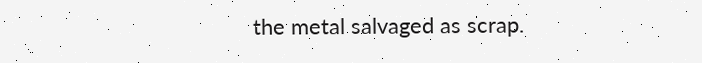the metal salvaged as scrap.